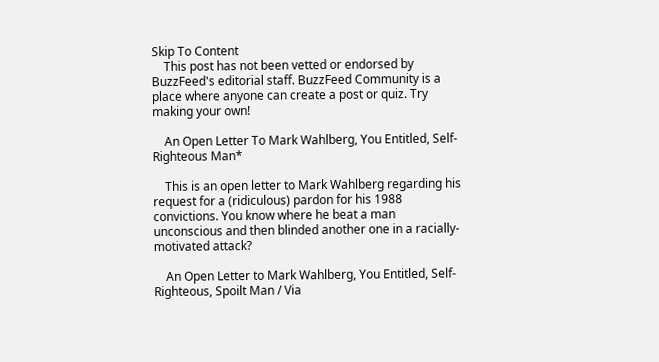Skip To Content
    This post has not been vetted or endorsed by BuzzFeed's editorial staff. BuzzFeed Community is a place where anyone can create a post or quiz. Try making your own!

    An Open Letter To Mark Wahlberg, You Entitled, Self-Righteous Man*

    This is an open letter to Mark Wahlberg regarding his request for a (ridiculous) pardon for his 1988 convictions. You know where he beat a man unconscious and then blinded another one in a racially-motivated attack?

    An Open Letter to Mark Wahlberg, You Entitled, Self-Righteous, Spoilt Man / Via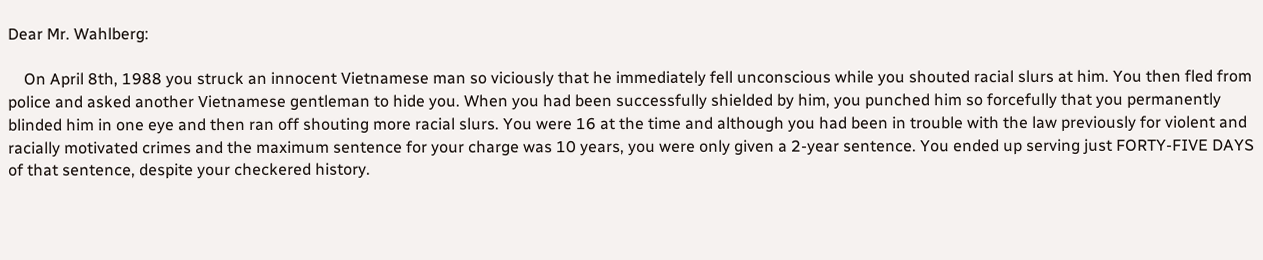Dear Mr. Wahlberg:

    On April 8th, 1988 you struck an innocent Vietnamese man so viciously that he immediately fell unconscious while you shouted racial slurs at him. You then fled from police and asked another Vietnamese gentleman to hide you. When you had been successfully shielded by him, you punched him so forcefully that you permanently blinded him in one eye and then ran off shouting more racial slurs. You were 16 at the time and although you had been in trouble with the law previously for violent and racially motivated crimes and the maximum sentence for your charge was 10 years, you were only given a 2-year sentence. You ended up serving just FORTY-FIVE DAYS of that sentence, despite your checkered history.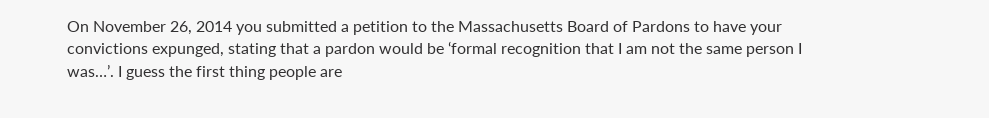On November 26, 2014 you submitted a petition to the Massachusetts Board of Pardons to have your convictions expunged, stating that a pardon would be ‘formal recognition that I am not the same person I was…’. I guess the first thing people are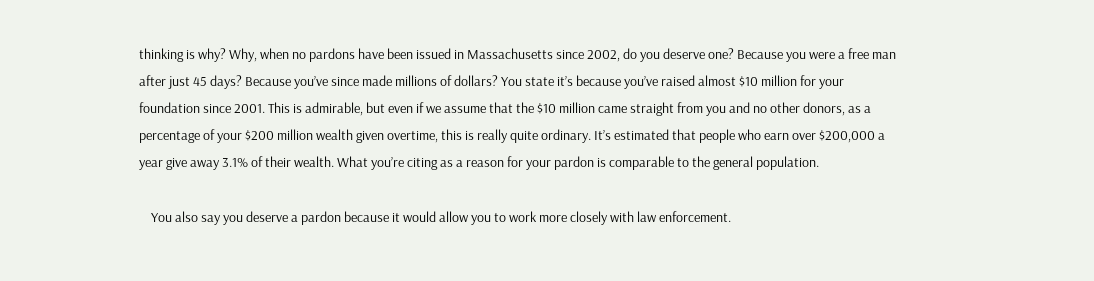thinking is why? Why, when no pardons have been issued in Massachusetts since 2002, do you deserve one? Because you were a free man after just 45 days? Because you’ve since made millions of dollars? You state it’s because you’ve raised almost $10 million for your foundation since 2001. This is admirable, but even if we assume that the $10 million came straight from you and no other donors, as a percentage of your $200 million wealth given overtime, this is really quite ordinary. It’s estimated that people who earn over $200,000 a year give away 3.1% of their wealth. What you’re citing as a reason for your pardon is comparable to the general population.

    You also say you deserve a pardon because it would allow you to work more closely with law enforcement.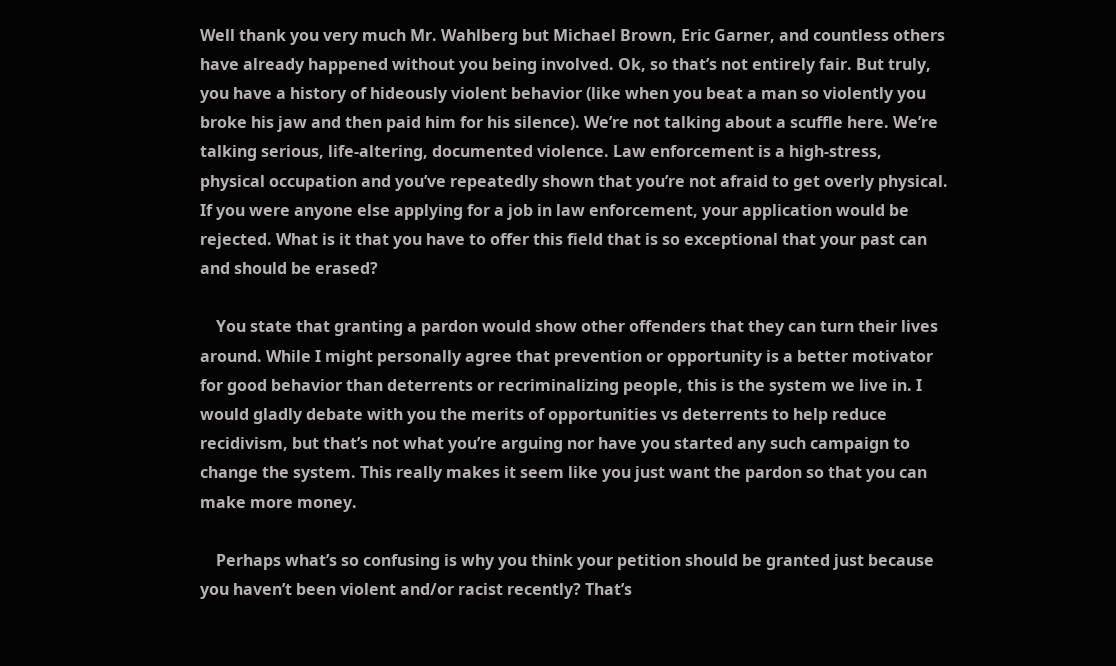Well thank you very much Mr. Wahlberg but Michael Brown, Eric Garner, and countless others have already happened without you being involved. Ok, so that’s not entirely fair. But truly, you have a history of hideously violent behavior (like when you beat a man so violently you broke his jaw and then paid him for his silence). We’re not talking about a scuffle here. We’re talking serious, life-altering, documented violence. Law enforcement is a high-stress, physical occupation and you’ve repeatedly shown that you’re not afraid to get overly physical. If you were anyone else applying for a job in law enforcement, your application would be rejected. What is it that you have to offer this field that is so exceptional that your past can and should be erased?

    You state that granting a pardon would show other offenders that they can turn their lives around. While I might personally agree that prevention or opportunity is a better motivator for good behavior than deterrents or recriminalizing people, this is the system we live in. I would gladly debate with you the merits of opportunities vs deterrents to help reduce recidivism, but that’s not what you’re arguing nor have you started any such campaign to change the system. This really makes it seem like you just want the pardon so that you can make more money.

    Perhaps what’s so confusing is why you think your petition should be granted just because you haven’t been violent and/or racist recently? That’s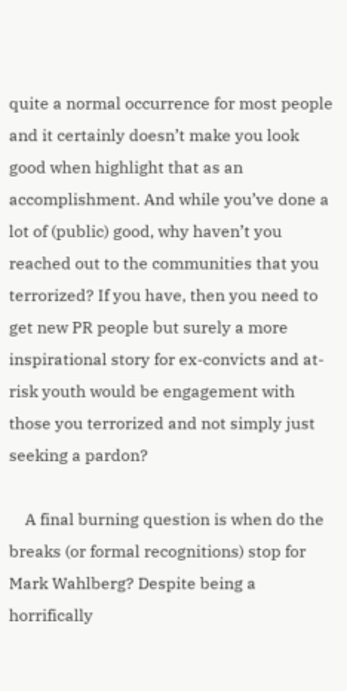quite a normal occurrence for most people and it certainly doesn’t make you look good when highlight that as an accomplishment. And while you’ve done a lot of (public) good, why haven’t you reached out to the communities that you terrorized? If you have, then you need to get new PR people but surely a more inspirational story for ex-convicts and at-risk youth would be engagement with those you terrorized and not simply just seeking a pardon?

    A final burning question is when do the breaks (or formal recognitions) stop for Mark Wahlberg? Despite being a horrifically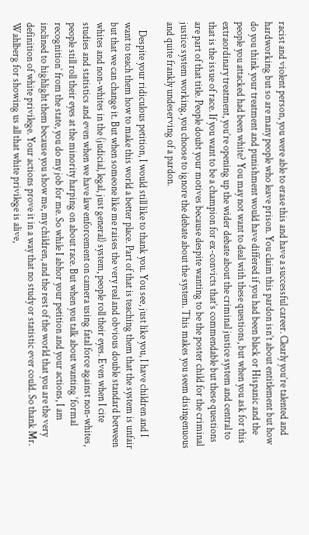racist and violent person, you were able to erase this and have a successful career. Clearly you’re talented and hardworking but so are many people who leave prison. You claim this pardon isn’t about entitlement but how do you think your treatment and punishment would have differed if you had been black or Hispanic and the people you attacked had been white? You may not want to deal with these questions, but when you ask for this extraordinary treatment, you’re opening up the wider debate about the criminal justice system and central to that is the issue of race. If you want to be a champion for ex-convicts that’s commendable but these questions are part of that title. People doubt your motives because despite wanting to be the poster child for the criminal justice system working, you choose to ignore the debate about the system. This makes you seem disingenuous and quite frankly undeserving of a pardon.

    Despite your ridiculous petition, I would still like to thank you. You see, just like you, I have children and I want to teach them how to make this world a better place. Part of that is teaching them that the system is unfair but that we can change it. But when someone like me raises the very real and obvious double standard between whites and non-whites in the (judicial, legal, just general) system, people roll their eyes. Even when I cite studies and statistics and even when we have law enforcement on camera using fatal force against non-whites, people still roll their eyes at the minority harping on about race. But when you talk about wanting ‘formal recognition’ from the state, you do my job for me. So while I abhor your petition and your actions, I am inclined to highlight them because you show me, my children, and the rest of the world that you are the very definition of white privilege. Your actions prove it in a way that no study or statistic ever could. So thank Mr. Wahlberg for showing us all that white privilege is alive,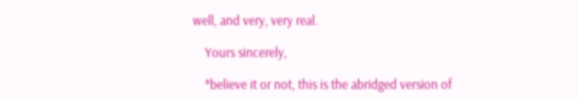well, and very, very real.

    Yours sincerely,

    *believe it or not, this is the abridged version of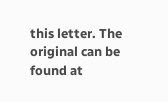this letter. The original can be found at